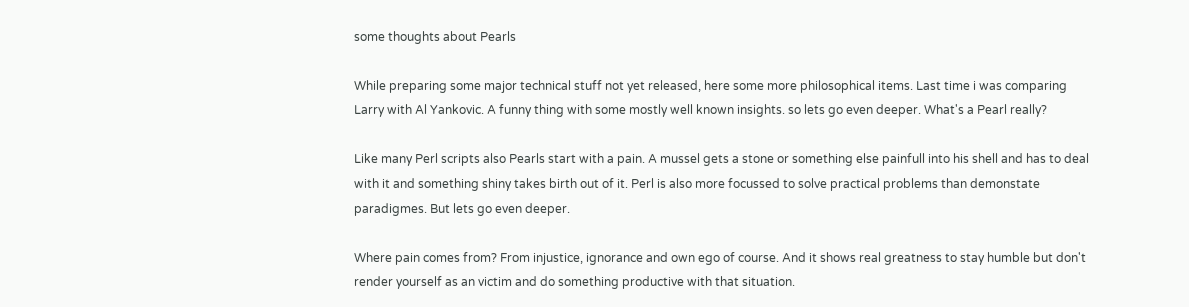some thoughts about Pearls

While preparing some major technical stuff not yet released, here some more philosophical items. Last time i was comparing Larry with Al Yankovic. A funny thing with some mostly well known insights. so lets go even deeper. What's a Pearl really?

Like many Perl scripts also Pearls start with a pain. A mussel gets a stone or something else painfull into his shell and has to deal with it and something shiny takes birth out of it. Perl is also more focussed to solve practical problems than demonstate paradigmes. But lets go even deeper.

Where pain comes from? From injustice, ignorance and own ego of course. And it shows real greatness to stay humble but don't render yourself as an victim and do something productive with that situation.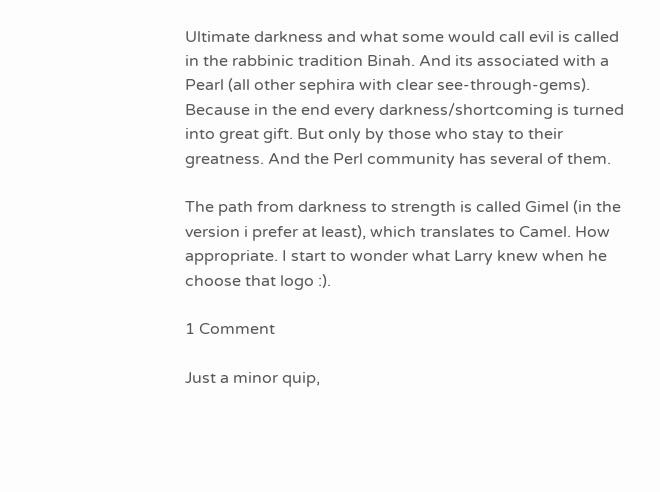Ultimate darkness and what some would call evil is called in the rabbinic tradition Binah. And its associated with a Pearl (all other sephira with clear see-through-gems). Because in the end every darkness/shortcoming is turned into great gift. But only by those who stay to their greatness. And the Perl community has several of them.

The path from darkness to strength is called Gimel (in the version i prefer at least), which translates to Camel. How appropriate. I start to wonder what Larry knew when he choose that logo :).

1 Comment

Just a minor quip,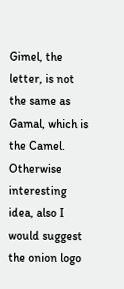Gimel, the letter, is not the same as Gamal, which is the Camel. Otherwise interesting idea, also I would suggest the onion logo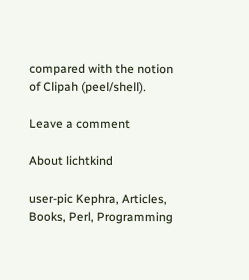compared with the notion of Clipah (peel/shell).

Leave a comment

About lichtkind

user-pic Kephra, Articles, Books, Perl, Programming